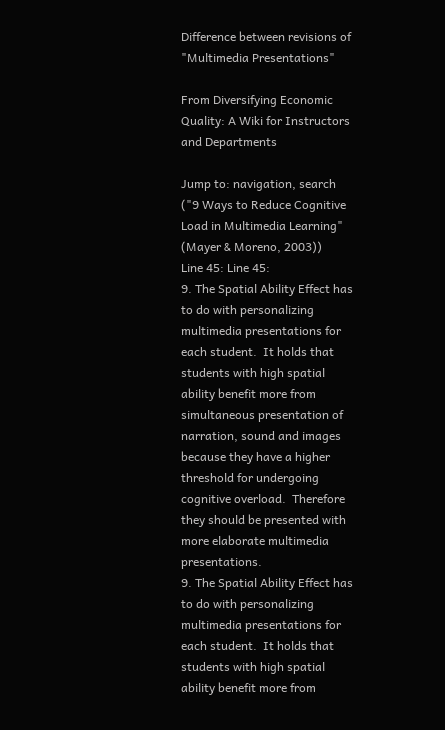Difference between revisions of "Multimedia Presentations"

From Diversifying Economic Quality: A Wiki for Instructors and Departments

Jump to: navigation, search
("9 Ways to Reduce Cognitive Load in Multimedia Learning" (Mayer & Moreno, 2003))
Line 45: Line 45:
9. The Spatial Ability Effect has to do with personalizing multimedia presentations for each student.  It holds that students with high spatial ability benefit more from simultaneous presentation of narration, sound and images because they have a higher threshold for undergoing cognitive overload.  Therefore they should be presented with more elaborate multimedia presentations.
9. The Spatial Ability Effect has to do with personalizing multimedia presentations for each student.  It holds that students with high spatial ability benefit more from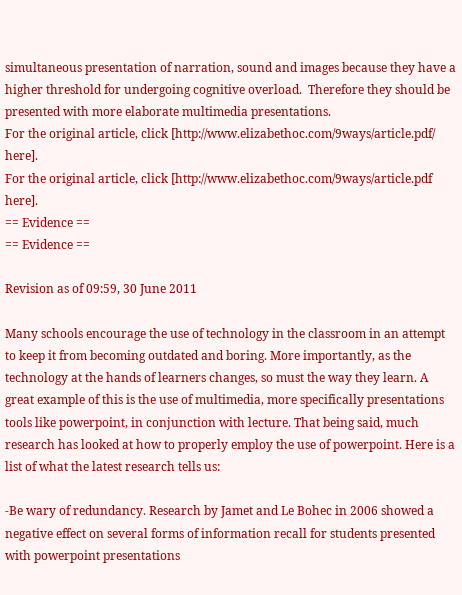simultaneous presentation of narration, sound and images because they have a higher threshold for undergoing cognitive overload.  Therefore they should be presented with more elaborate multimedia presentations.
For the original article, click [http://www.elizabethoc.com/9ways/article.pdf/ here].
For the original article, click [http://www.elizabethoc.com/9ways/article.pdf here].
== Evidence ==
== Evidence ==

Revision as of 09:59, 30 June 2011

Many schools encourage the use of technology in the classroom in an attempt to keep it from becoming outdated and boring. More importantly, as the technology at the hands of learners changes, so must the way they learn. A great example of this is the use of multimedia, more specifically presentations tools like powerpoint, in conjunction with lecture. That being said, much research has looked at how to properly employ the use of powerpoint. Here is a list of what the latest research tells us:

-Be wary of redundancy. Research by Jamet and Le Bohec in 2006 showed a negative effect on several forms of information recall for students presented with powerpoint presentations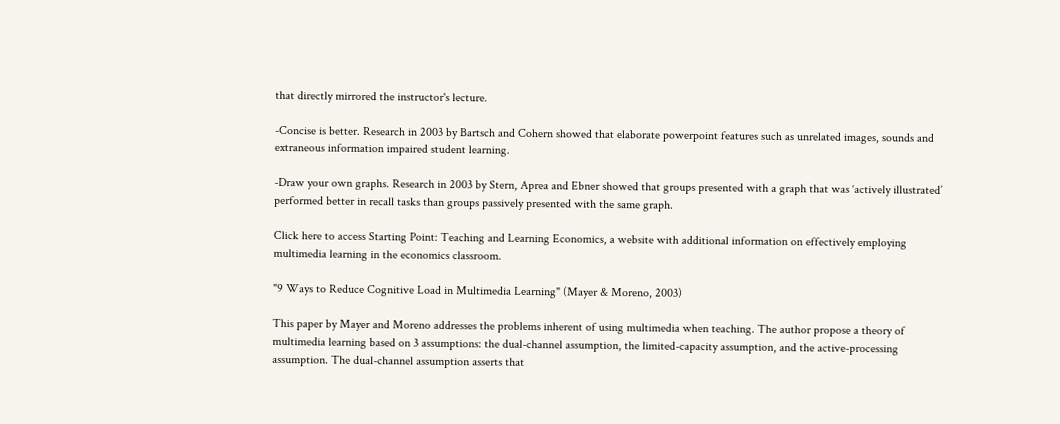that directly mirrored the instructor's lecture.

-Concise is better. Research in 2003 by Bartsch and Cohern showed that elaborate powerpoint features such as unrelated images, sounds and extraneous information impaired student learning.

-Draw your own graphs. Research in 2003 by Stern, Aprea and Ebner showed that groups presented with a graph that was ‘actively illustrated’ performed better in recall tasks than groups passively presented with the same graph.

Click here to access Starting Point: Teaching and Learning Economics, a website with additional information on effectively employing multimedia learning in the economics classroom.

"9 Ways to Reduce Cognitive Load in Multimedia Learning" (Mayer & Moreno, 2003)

This paper by Mayer and Moreno addresses the problems inherent of using multimedia when teaching. The author propose a theory of multimedia learning based on 3 assumptions: the dual-channel assumption, the limited-capacity assumption, and the active-processing assumption. The dual-channel assumption asserts that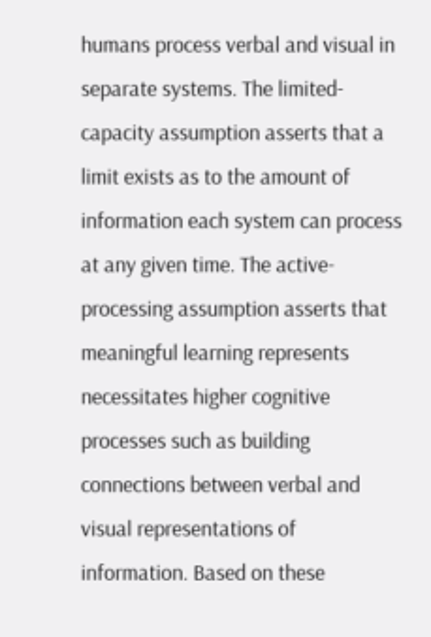humans process verbal and visual in separate systems. The limited-capacity assumption asserts that a limit exists as to the amount of information each system can process at any given time. The active-processing assumption asserts that meaningful learning represents necessitates higher cognitive processes such as building connections between verbal and visual representations of information. Based on these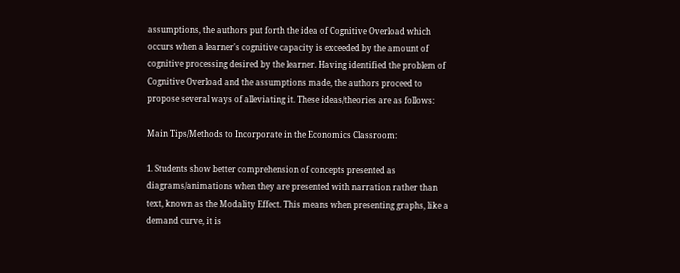assumptions, the authors put forth the idea of Cognitive Overload which occurs when a learner's cognitive capacity is exceeded by the amount of cognitive processing desired by the learner. Having identified the problem of Cognitive Overload and the assumptions made, the authors proceed to propose several ways of alleviating it. These ideas/theories are as follows:

Main Tips/Methods to Incorporate in the Economics Classroom:

1. Students show better comprehension of concepts presented as diagrams/animations when they are presented with narration rather than text, known as the Modality Effect. This means when presenting graphs, like a demand curve, it is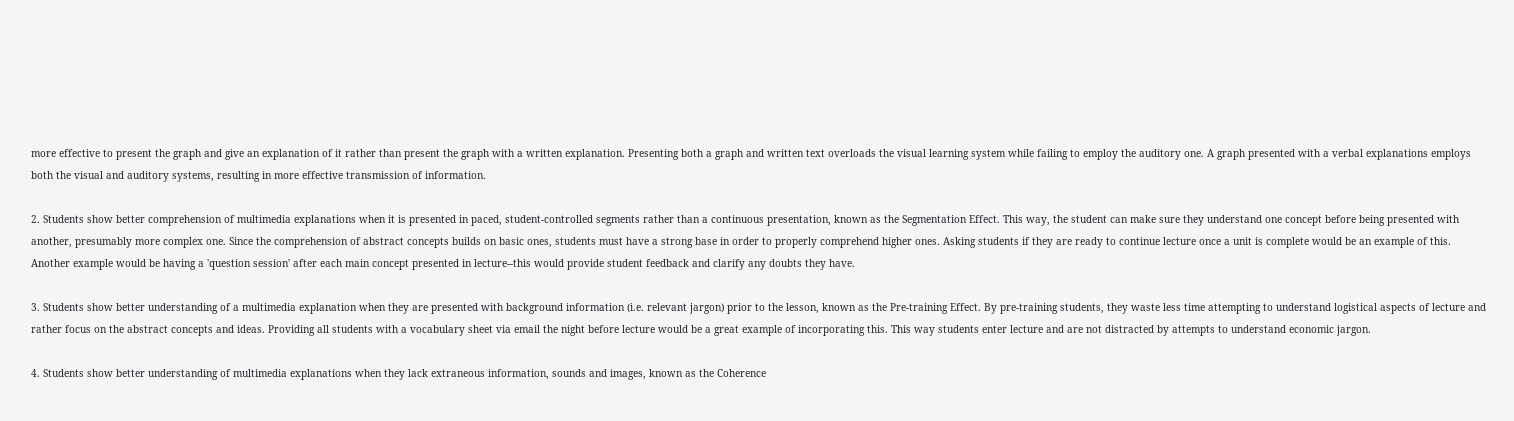more effective to present the graph and give an explanation of it rather than present the graph with a written explanation. Presenting both a graph and written text overloads the visual learning system while failing to employ the auditory one. A graph presented with a verbal explanations employs both the visual and auditory systems, resulting in more effective transmission of information.

2. Students show better comprehension of multimedia explanations when it is presented in paced, student-controlled segments rather than a continuous presentation, known as the Segmentation Effect. This way, the student can make sure they understand one concept before being presented with another, presumably more complex one. Since the comprehension of abstract concepts builds on basic ones, students must have a strong base in order to properly comprehend higher ones. Asking students if they are ready to continue lecture once a unit is complete would be an example of this. Another example would be having a 'question session' after each main concept presented in lecture--this would provide student feedback and clarify any doubts they have.

3. Students show better understanding of a multimedia explanation when they are presented with background information (i.e. relevant jargon) prior to the lesson, known as the Pre-training Effect. By pre-training students, they waste less time attempting to understand logistical aspects of lecture and rather focus on the abstract concepts and ideas. Providing all students with a vocabulary sheet via email the night before lecture would be a great example of incorporating this. This way students enter lecture and are not distracted by attempts to understand economic jargon.

4. Students show better understanding of multimedia explanations when they lack extraneous information, sounds and images, known as the Coherence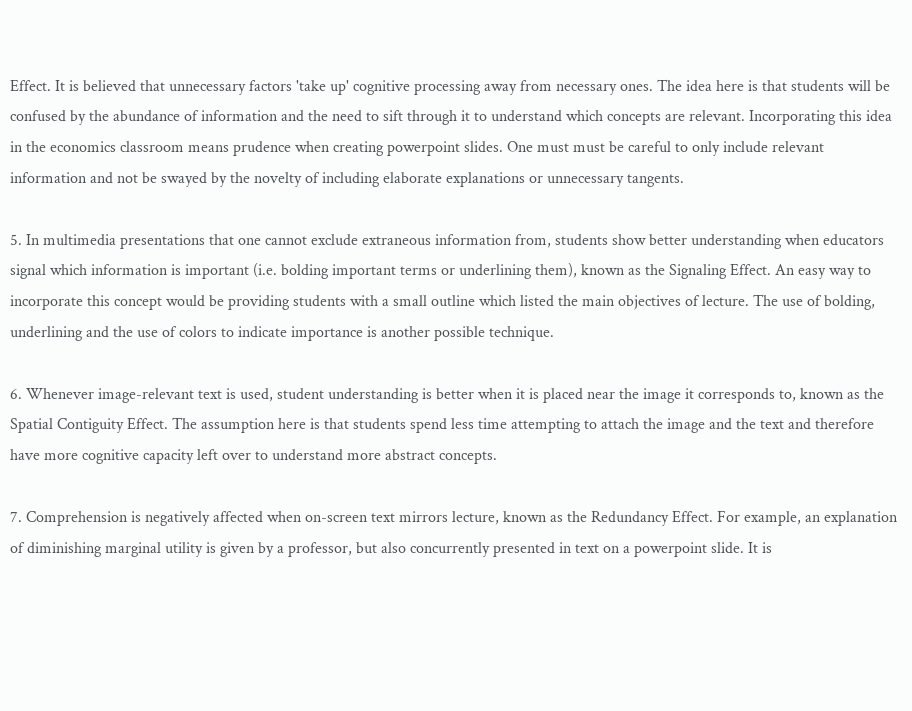Effect. It is believed that unnecessary factors 'take up' cognitive processing away from necessary ones. The idea here is that students will be confused by the abundance of information and the need to sift through it to understand which concepts are relevant. Incorporating this idea in the economics classroom means prudence when creating powerpoint slides. One must must be careful to only include relevant information and not be swayed by the novelty of including elaborate explanations or unnecessary tangents.

5. In multimedia presentations that one cannot exclude extraneous information from, students show better understanding when educators signal which information is important (i.e. bolding important terms or underlining them), known as the Signaling Effect. An easy way to incorporate this concept would be providing students with a small outline which listed the main objectives of lecture. The use of bolding, underlining and the use of colors to indicate importance is another possible technique.

6. Whenever image-relevant text is used, student understanding is better when it is placed near the image it corresponds to, known as the Spatial Contiguity Effect. The assumption here is that students spend less time attempting to attach the image and the text and therefore have more cognitive capacity left over to understand more abstract concepts.

7. Comprehension is negatively affected when on-screen text mirrors lecture, known as the Redundancy Effect. For example, an explanation of diminishing marginal utility is given by a professor, but also concurrently presented in text on a powerpoint slide. It is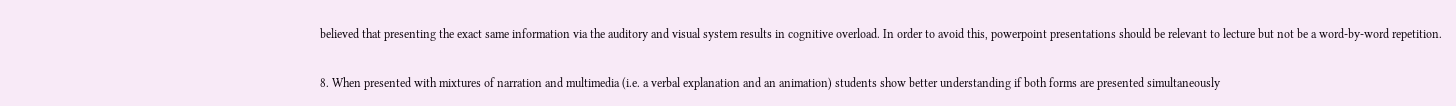believed that presenting the exact same information via the auditory and visual system results in cognitive overload. In order to avoid this, powerpoint presentations should be relevant to lecture but not be a word-by-word repetition.

8. When presented with mixtures of narration and multimedia (i.e. a verbal explanation and an animation) students show better understanding if both forms are presented simultaneously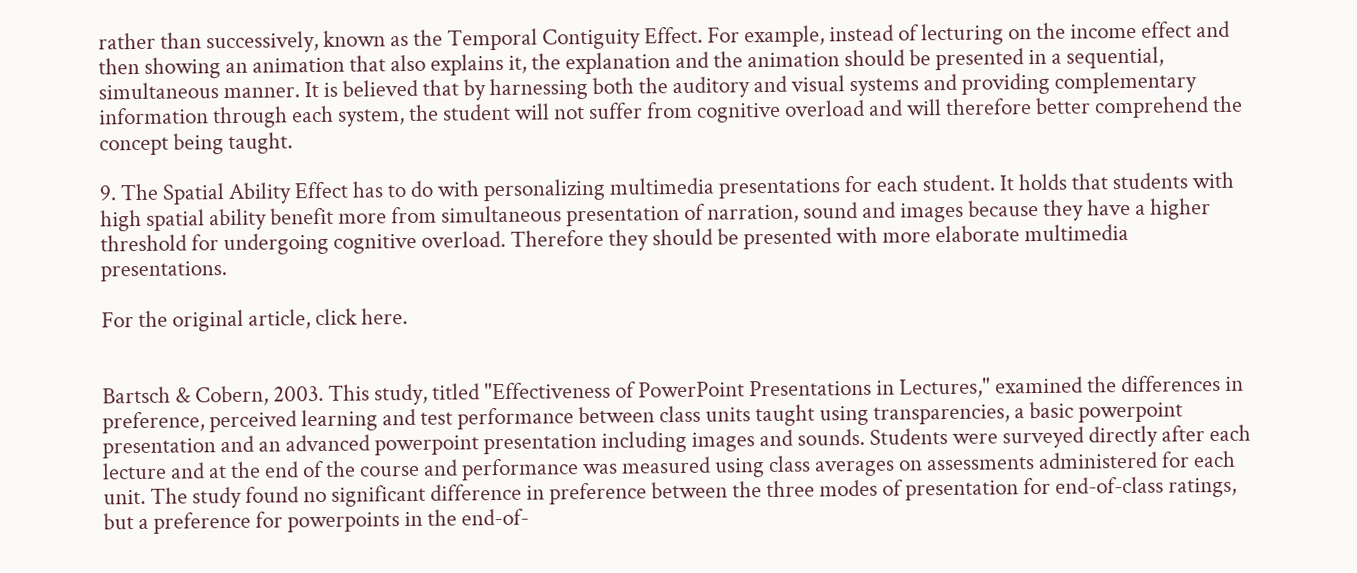rather than successively, known as the Temporal Contiguity Effect. For example, instead of lecturing on the income effect and then showing an animation that also explains it, the explanation and the animation should be presented in a sequential, simultaneous manner. It is believed that by harnessing both the auditory and visual systems and providing complementary information through each system, the student will not suffer from cognitive overload and will therefore better comprehend the concept being taught.

9. The Spatial Ability Effect has to do with personalizing multimedia presentations for each student. It holds that students with high spatial ability benefit more from simultaneous presentation of narration, sound and images because they have a higher threshold for undergoing cognitive overload. Therefore they should be presented with more elaborate multimedia presentations.

For the original article, click here.


Bartsch & Cobern, 2003. This study, titled "Effectiveness of PowerPoint Presentations in Lectures," examined the differences in preference, perceived learning and test performance between class units taught using transparencies, a basic powerpoint presentation and an advanced powerpoint presentation including images and sounds. Students were surveyed directly after each lecture and at the end of the course and performance was measured using class averages on assessments administered for each unit. The study found no significant difference in preference between the three modes of presentation for end-of-class ratings, but a preference for powerpoints in the end-of-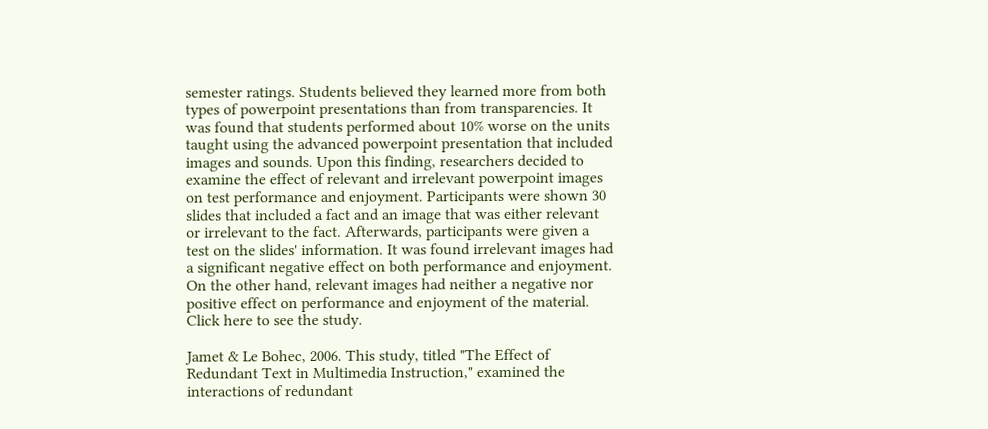semester ratings. Students believed they learned more from both types of powerpoint presentations than from transparencies. It was found that students performed about 10% worse on the units taught using the advanced powerpoint presentation that included images and sounds. Upon this finding, researchers decided to examine the effect of relevant and irrelevant powerpoint images on test performance and enjoyment. Participants were shown 30 slides that included a fact and an image that was either relevant or irrelevant to the fact. Afterwards, participants were given a test on the slides' information. It was found irrelevant images had a significant negative effect on both performance and enjoyment. On the other hand, relevant images had neither a negative nor positive effect on performance and enjoyment of the material. Click here to see the study.

Jamet & Le Bohec, 2006. This study, titled "The Effect of Redundant Text in Multimedia Instruction," examined the interactions of redundant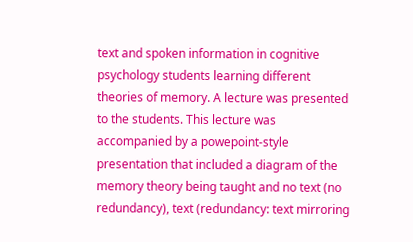text and spoken information in cognitive psychology students learning different theories of memory. A lecture was presented to the students. This lecture was accompanied by a powepoint-style presentation that included a diagram of the memory theory being taught and no text (no redundancy), text (redundancy: text mirroring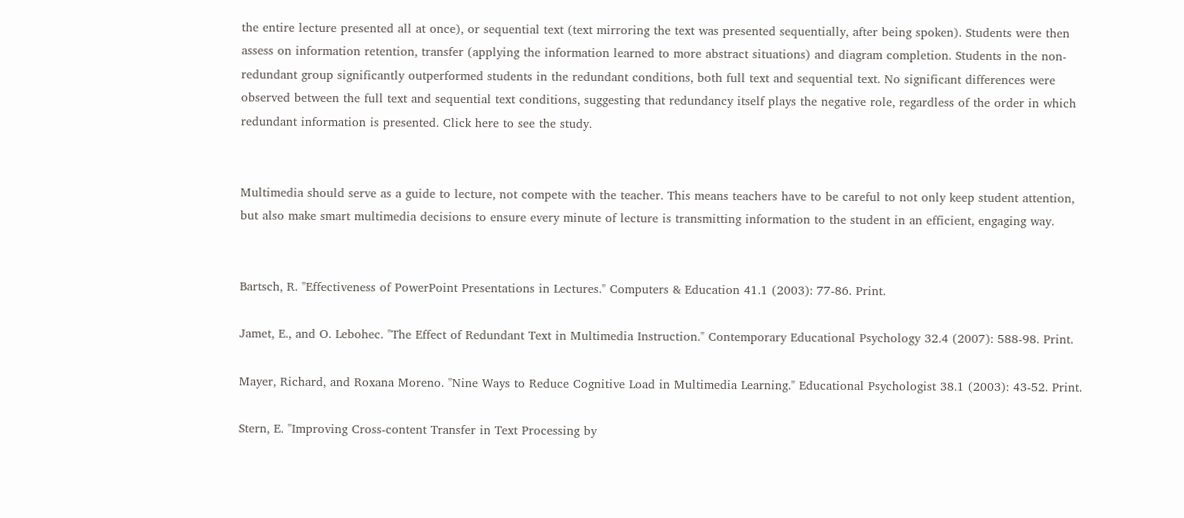the entire lecture presented all at once), or sequential text (text mirroring the text was presented sequentially, after being spoken). Students were then assess on information retention, transfer (applying the information learned to more abstract situations) and diagram completion. Students in the non-redundant group significantly outperformed students in the redundant conditions, both full text and sequential text. No significant differences were observed between the full text and sequential text conditions, suggesting that redundancy itself plays the negative role, regardless of the order in which redundant information is presented. Click here to see the study.


Multimedia should serve as a guide to lecture, not compete with the teacher. This means teachers have to be careful to not only keep student attention, but also make smart multimedia decisions to ensure every minute of lecture is transmitting information to the student in an efficient, engaging way.


Bartsch, R. "Effectiveness of PowerPoint Presentations in Lectures." Computers & Education 41.1 (2003): 77-86. Print.

Jamet, E., and O. Lebohec. "The Effect of Redundant Text in Multimedia Instruction." Contemporary Educational Psychology 32.4 (2007): 588-98. Print.

Mayer, Richard, and Roxana Moreno. "Nine Ways to Reduce Cognitive Load in Multimedia Learning." Educational Psychologist 38.1 (2003): 43-52. Print.

Stern, E. "Improving Cross-content Transfer in Text Processing by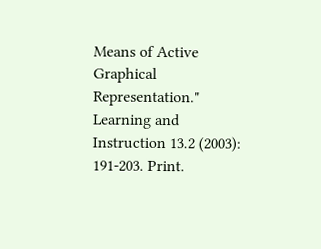Means of Active Graphical Representation." Learning and Instruction 13.2 (2003): 191-203. Print.